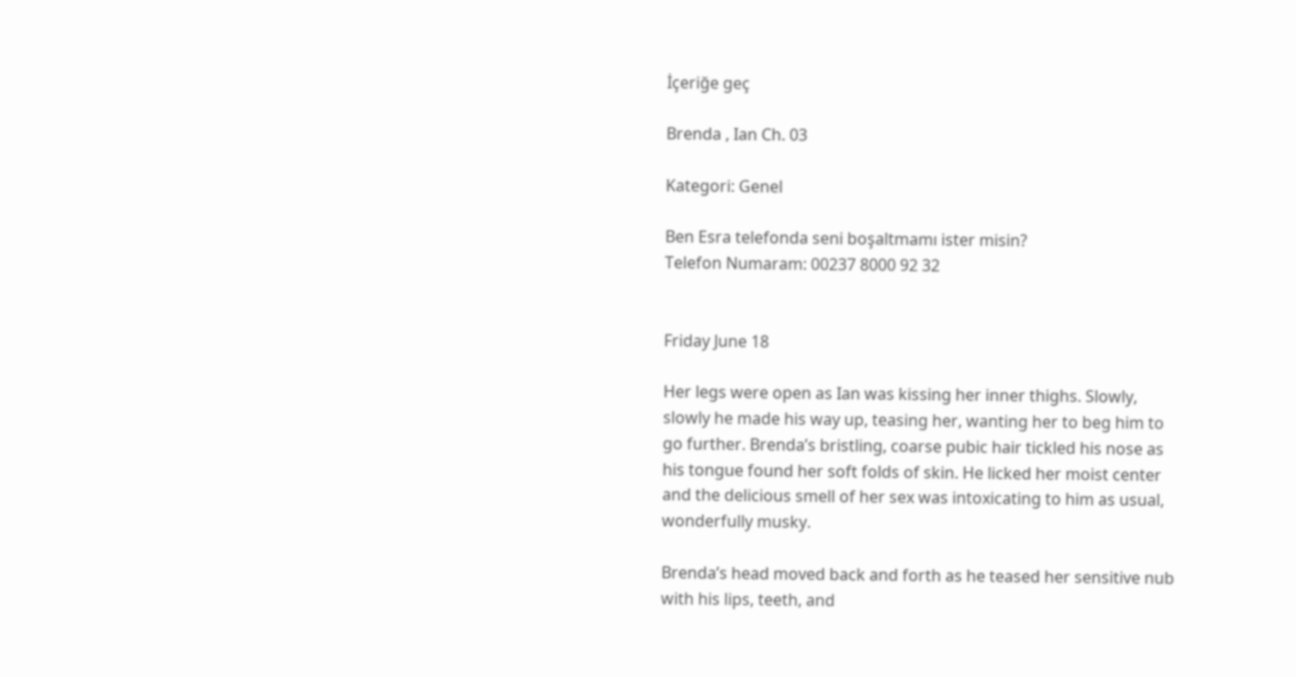İçeriğe geç

Brenda , Ian Ch. 03

Kategori: Genel

Ben Esra telefonda seni boşaltmamı ister misin?
Telefon Numaram: 00237 8000 92 32


Friday June 18

Her legs were open as Ian was kissing her inner thighs. Slowly, slowly he made his way up, teasing her, wanting her to beg him to go further. Brenda’s bristling, coarse pubic hair tickled his nose as his tongue found her soft folds of skin. He licked her moist center and the delicious smell of her sex was intoxicating to him as usual, wonderfully musky.

Brenda’s head moved back and forth as he teased her sensitive nub with his lips, teeth, and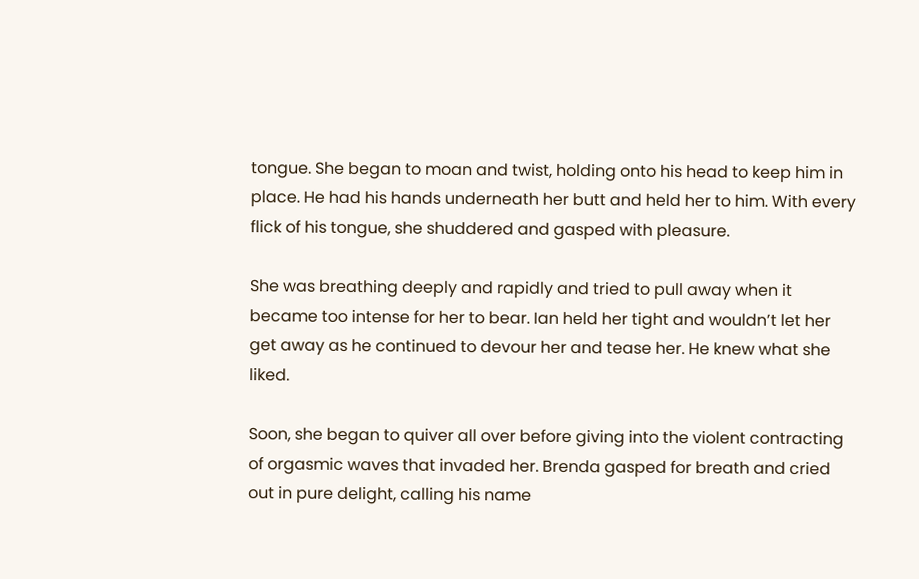tongue. She began to moan and twist, holding onto his head to keep him in place. He had his hands underneath her butt and held her to him. With every flick of his tongue, she shuddered and gasped with pleasure.

She was breathing deeply and rapidly and tried to pull away when it became too intense for her to bear. Ian held her tight and wouldn’t let her get away as he continued to devour her and tease her. He knew what she liked.

Soon, she began to quiver all over before giving into the violent contracting of orgasmic waves that invaded her. Brenda gasped for breath and cried out in pure delight, calling his name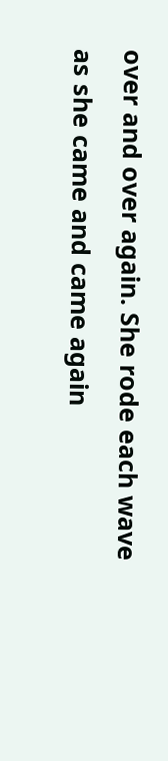over and over again. She rode each wave as she came and came again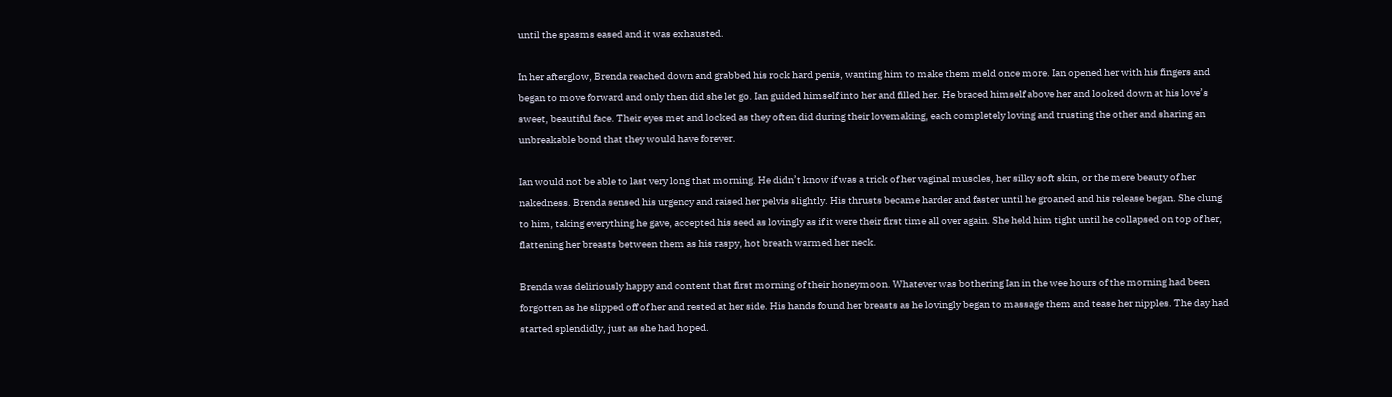until the spasms eased and it was exhausted.

In her afterglow, Brenda reached down and grabbed his rock hard penis, wanting him to make them meld once more. Ian opened her with his fingers and began to move forward and only then did she let go. Ian guided himself into her and filled her. He braced himself above her and looked down at his love’s sweet, beautiful face. Their eyes met and locked as they often did during their lovemaking, each completely loving and trusting the other and sharing an unbreakable bond that they would have forever.

Ian would not be able to last very long that morning. He didn’t know if was a trick of her vaginal muscles, her silky soft skin, or the mere beauty of her nakedness. Brenda sensed his urgency and raised her pelvis slightly. His thrusts became harder and faster until he groaned and his release began. She clung to him, taking everything he gave, accepted his seed as lovingly as if it were their first time all over again. She held him tight until he collapsed on top of her, flattening her breasts between them as his raspy, hot breath warmed her neck.

Brenda was deliriously happy and content that first morning of their honeymoon. Whatever was bothering Ian in the wee hours of the morning had been forgotten as he slipped off of her and rested at her side. His hands found her breasts as he lovingly began to massage them and tease her nipples. The day had started splendidly, just as she had hoped.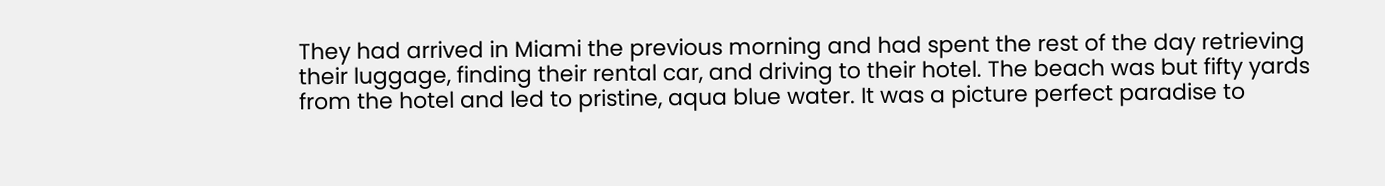They had arrived in Miami the previous morning and had spent the rest of the day retrieving their luggage, finding their rental car, and driving to their hotel. The beach was but fifty yards from the hotel and led to pristine, aqua blue water. It was a picture perfect paradise to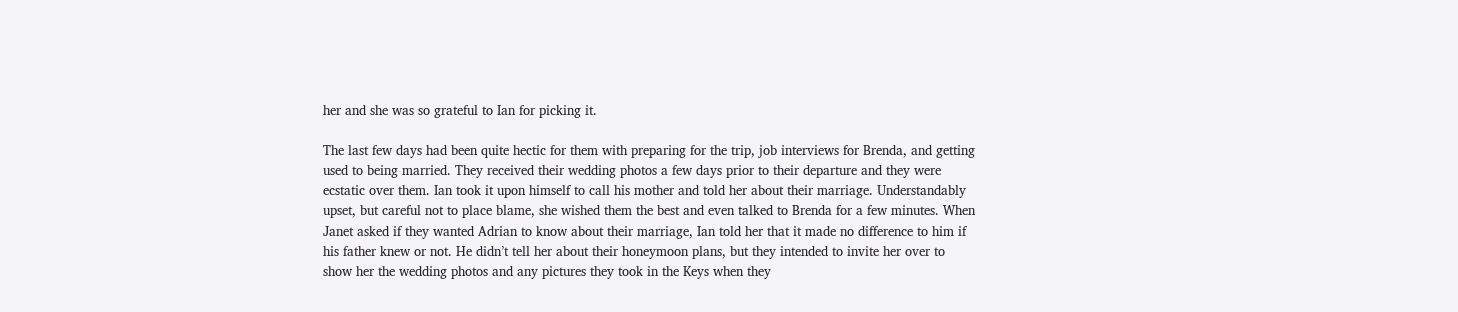her and she was so grateful to Ian for picking it.

The last few days had been quite hectic for them with preparing for the trip, job interviews for Brenda, and getting used to being married. They received their wedding photos a few days prior to their departure and they were ecstatic over them. Ian took it upon himself to call his mother and told her about their marriage. Understandably upset, but careful not to place blame, she wished them the best and even talked to Brenda for a few minutes. When Janet asked if they wanted Adrian to know about their marriage, Ian told her that it made no difference to him if his father knew or not. He didn’t tell her about their honeymoon plans, but they intended to invite her over to show her the wedding photos and any pictures they took in the Keys when they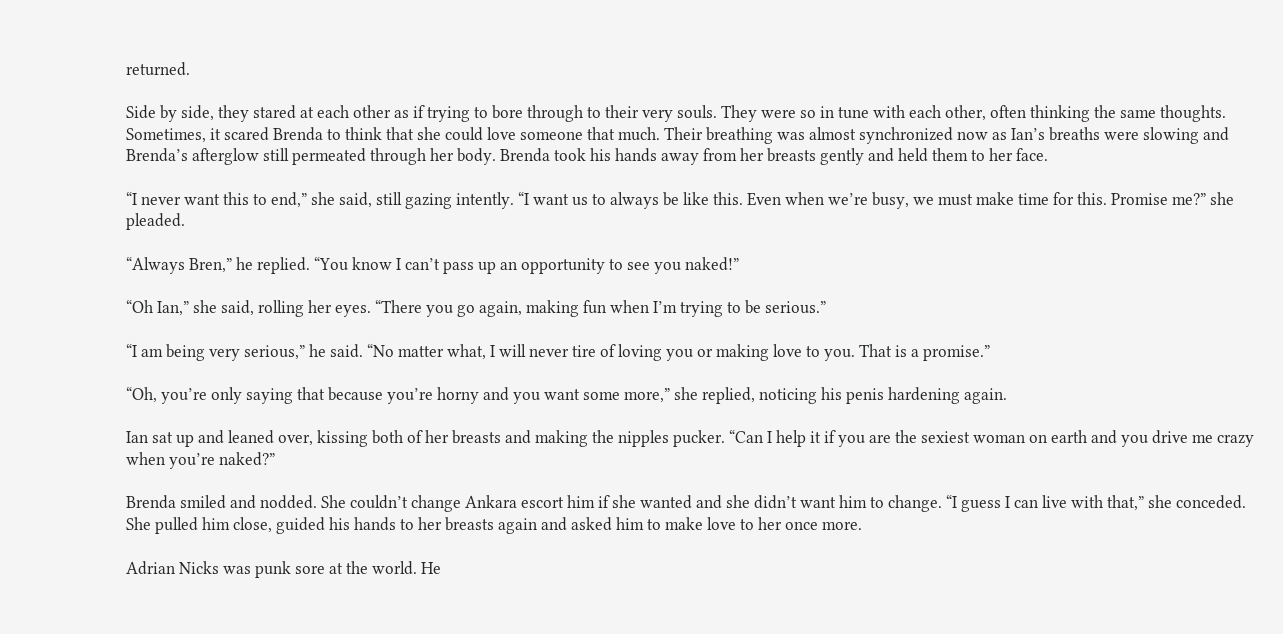returned.

Side by side, they stared at each other as if trying to bore through to their very souls. They were so in tune with each other, often thinking the same thoughts. Sometimes, it scared Brenda to think that she could love someone that much. Their breathing was almost synchronized now as Ian’s breaths were slowing and Brenda’s afterglow still permeated through her body. Brenda took his hands away from her breasts gently and held them to her face.

“I never want this to end,” she said, still gazing intently. “I want us to always be like this. Even when we’re busy, we must make time for this. Promise me?” she pleaded.

“Always Bren,” he replied. “You know I can’t pass up an opportunity to see you naked!”

“Oh Ian,” she said, rolling her eyes. “There you go again, making fun when I’m trying to be serious.”

“I am being very serious,” he said. “No matter what, I will never tire of loving you or making love to you. That is a promise.”

“Oh, you’re only saying that because you’re horny and you want some more,” she replied, noticing his penis hardening again.

Ian sat up and leaned over, kissing both of her breasts and making the nipples pucker. “Can I help it if you are the sexiest woman on earth and you drive me crazy when you’re naked?”

Brenda smiled and nodded. She couldn’t change Ankara escort him if she wanted and she didn’t want him to change. “I guess I can live with that,” she conceded. She pulled him close, guided his hands to her breasts again and asked him to make love to her once more.

Adrian Nicks was punk sore at the world. He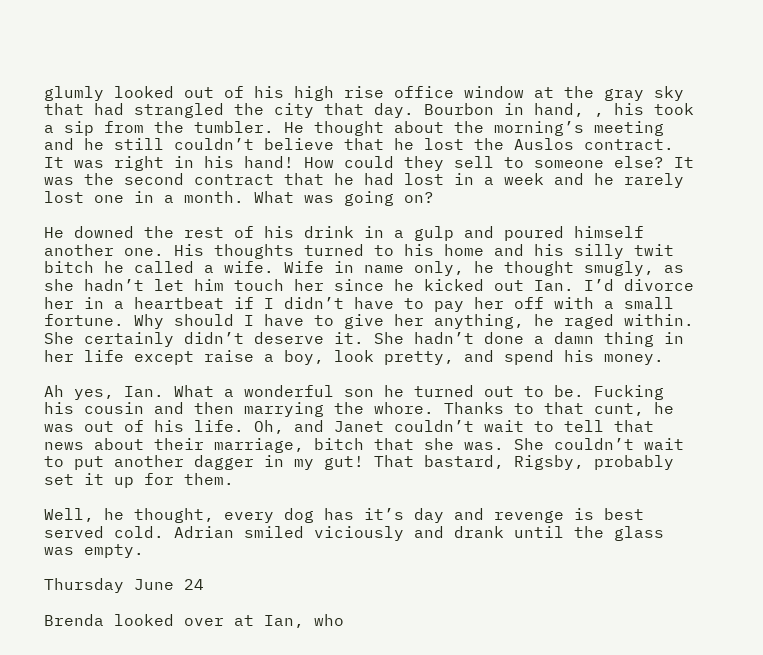glumly looked out of his high rise office window at the gray sky that had strangled the city that day. Bourbon in hand, , his took a sip from the tumbler. He thought about the morning’s meeting and he still couldn’t believe that he lost the Auslos contract. It was right in his hand! How could they sell to someone else? It was the second contract that he had lost in a week and he rarely lost one in a month. What was going on?

He downed the rest of his drink in a gulp and poured himself another one. His thoughts turned to his home and his silly twit bitch he called a wife. Wife in name only, he thought smugly, as she hadn’t let him touch her since he kicked out Ian. I’d divorce her in a heartbeat if I didn’t have to pay her off with a small fortune. Why should I have to give her anything, he raged within. She certainly didn’t deserve it. She hadn’t done a damn thing in her life except raise a boy, look pretty, and spend his money.

Ah yes, Ian. What a wonderful son he turned out to be. Fucking his cousin and then marrying the whore. Thanks to that cunt, he was out of his life. Oh, and Janet couldn’t wait to tell that news about their marriage, bitch that she was. She couldn’t wait to put another dagger in my gut! That bastard, Rigsby, probably set it up for them.

Well, he thought, every dog has it’s day and revenge is best served cold. Adrian smiled viciously and drank until the glass was empty.

Thursday June 24

Brenda looked over at Ian, who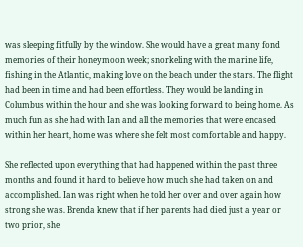was sleeping fitfully by the window. She would have a great many fond memories of their honeymoon week; snorkeling with the marine life, fishing in the Atlantic, making love on the beach under the stars. The flight had been in time and had been effortless. They would be landing in Columbus within the hour and she was looking forward to being home. As much fun as she had with Ian and all the memories that were encased within her heart, home was where she felt most comfortable and happy.

She reflected upon everything that had happened within the past three months and found it hard to believe how much she had taken on and accomplished. Ian was right when he told her over and over again how strong she was. Brenda knew that if her parents had died just a year or two prior, she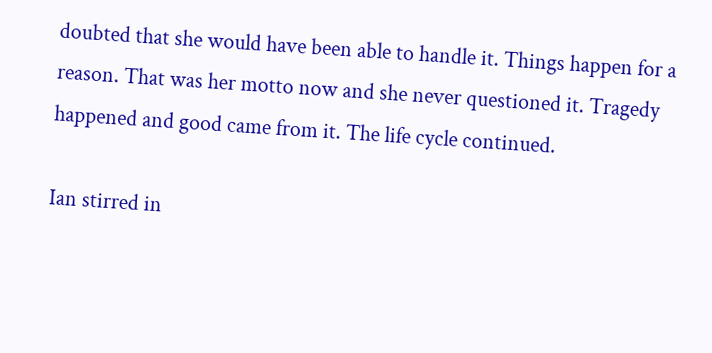doubted that she would have been able to handle it. Things happen for a reason. That was her motto now and she never questioned it. Tragedy happened and good came from it. The life cycle continued.

Ian stirred in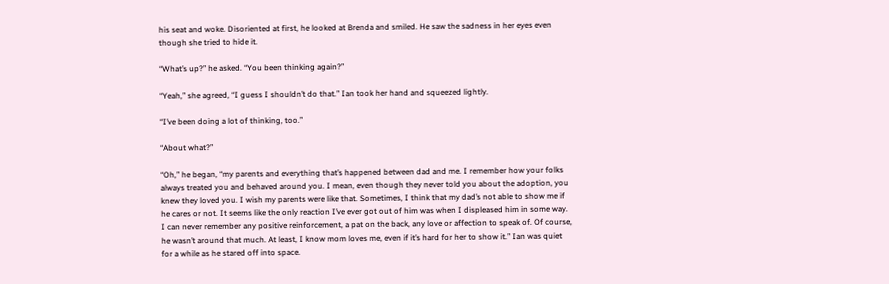his seat and woke. Disoriented at first, he looked at Brenda and smiled. He saw the sadness in her eyes even though she tried to hide it.

“What’s up?” he asked. “You been thinking again?”

“Yeah,” she agreed, “I guess I shouldn’t do that.” Ian took her hand and squeezed lightly.

“I’ve been doing a lot of thinking, too.”

“About what?”

“Oh,” he began, “my parents and everything that’s happened between dad and me. I remember how your folks always treated you and behaved around you. I mean, even though they never told you about the adoption, you knew they loved you. I wish my parents were like that. Sometimes, I think that my dad’s not able to show me if he cares or not. It seems like the only reaction I’ve ever got out of him was when I displeased him in some way. I can never remember any positive reinforcement, a pat on the back, any love or affection to speak of. Of course, he wasn’t around that much. At least, I know mom loves me, even if it’s hard for her to show it.” Ian was quiet for a while as he stared off into space.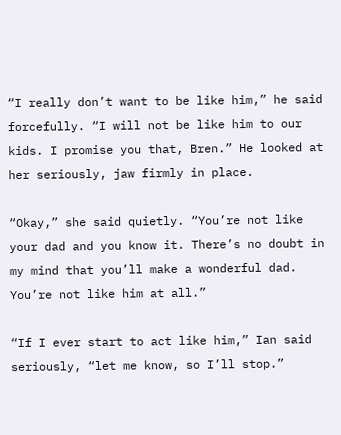“I really don’t want to be like him,” he said forcefully. “I will not be like him to our kids. I promise you that, Bren.” He looked at her seriously, jaw firmly in place.

“Okay,” she said quietly. “You’re not like your dad and you know it. There’s no doubt in my mind that you’ll make a wonderful dad. You’re not like him at all.”

“If I ever start to act like him,” Ian said seriously, “let me know, so I’ll stop.”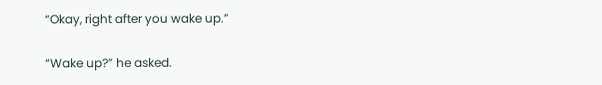“Okay, right after you wake up.”

“Wake up?” he asked.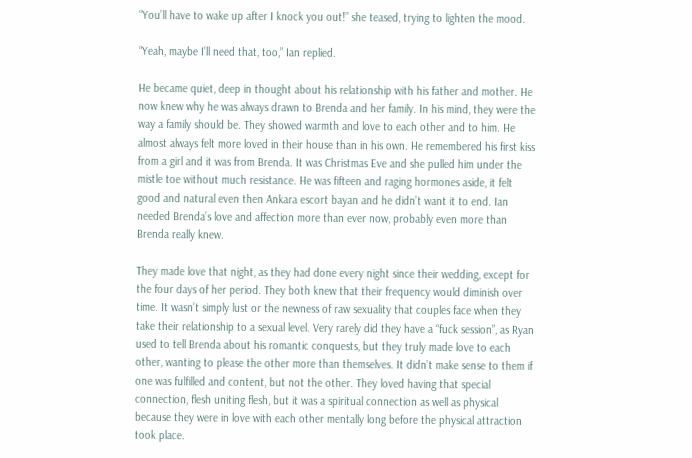“You’ll have to wake up after I knock you out!” she teased, trying to lighten the mood.

“Yeah, maybe I’ll need that, too,” Ian replied.

He became quiet, deep in thought about his relationship with his father and mother. He now knew why he was always drawn to Brenda and her family. In his mind, they were the way a family should be. They showed warmth and love to each other and to him. He almost always felt more loved in their house than in his own. He remembered his first kiss from a girl and it was from Brenda. It was Christmas Eve and she pulled him under the mistle toe without much resistance. He was fifteen and raging hormones aside, it felt good and natural even then Ankara escort bayan and he didn’t want it to end. Ian needed Brenda’s love and affection more than ever now, probably even more than Brenda really knew.

They made love that night, as they had done every night since their wedding, except for the four days of her period. They both knew that their frequency would diminish over time. It wasn’t simply lust or the newness of raw sexuality that couples face when they take their relationship to a sexual level. Very rarely did they have a “fuck session”, as Ryan used to tell Brenda about his romantic conquests, but they truly made love to each other, wanting to please the other more than themselves. It didn’t make sense to them if one was fulfilled and content, but not the other. They loved having that special connection, flesh uniting flesh, but it was a spiritual connection as well as physical because they were in love with each other mentally long before the physical attraction took place.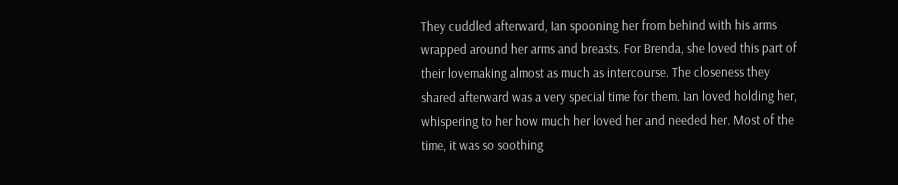They cuddled afterward, Ian spooning her from behind with his arms wrapped around her arms and breasts. For Brenda, she loved this part of their lovemaking almost as much as intercourse. The closeness they shared afterward was a very special time for them. Ian loved holding her, whispering to her how much her loved her and needed her. Most of the time, it was so soothing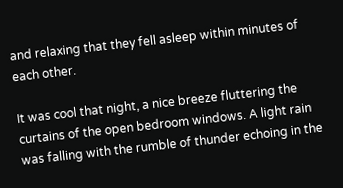and relaxing that they fell asleep within minutes of each other.

It was cool that night, a nice breeze fluttering the curtains of the open bedroom windows. A light rain was falling with the rumble of thunder echoing in the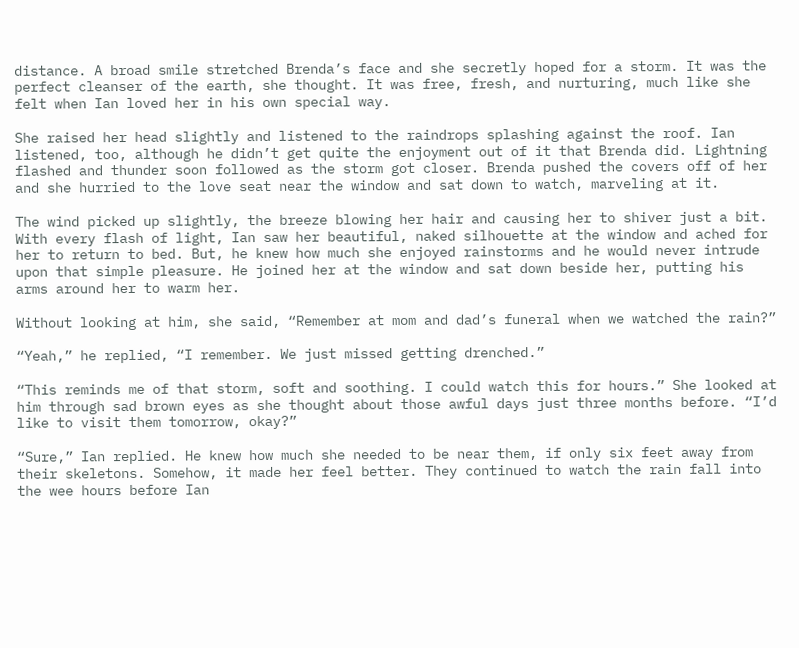distance. A broad smile stretched Brenda’s face and she secretly hoped for a storm. It was the perfect cleanser of the earth, she thought. It was free, fresh, and nurturing, much like she felt when Ian loved her in his own special way.

She raised her head slightly and listened to the raindrops splashing against the roof. Ian listened, too, although he didn’t get quite the enjoyment out of it that Brenda did. Lightning flashed and thunder soon followed as the storm got closer. Brenda pushed the covers off of her and she hurried to the love seat near the window and sat down to watch, marveling at it.

The wind picked up slightly, the breeze blowing her hair and causing her to shiver just a bit. With every flash of light, Ian saw her beautiful, naked silhouette at the window and ached for her to return to bed. But, he knew how much she enjoyed rainstorms and he would never intrude upon that simple pleasure. He joined her at the window and sat down beside her, putting his arms around her to warm her.

Without looking at him, she said, “Remember at mom and dad’s funeral when we watched the rain?”

“Yeah,” he replied, “I remember. We just missed getting drenched.”

“This reminds me of that storm, soft and soothing. I could watch this for hours.” She looked at him through sad brown eyes as she thought about those awful days just three months before. “I’d like to visit them tomorrow, okay?”

“Sure,” Ian replied. He knew how much she needed to be near them, if only six feet away from their skeletons. Somehow, it made her feel better. They continued to watch the rain fall into the wee hours before Ian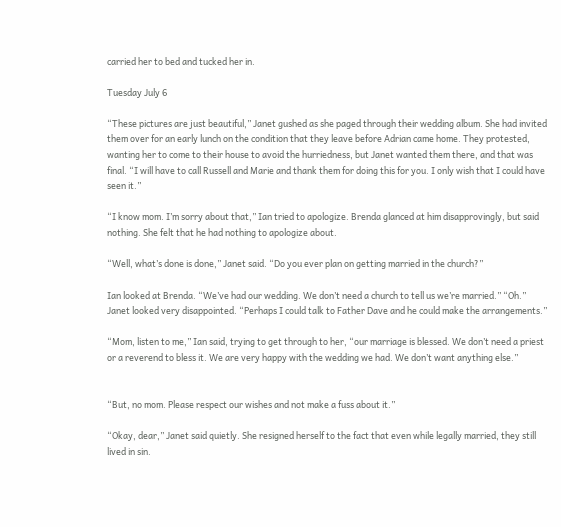carried her to bed and tucked her in.

Tuesday July 6

“These pictures are just beautiful,” Janet gushed as she paged through their wedding album. She had invited them over for an early lunch on the condition that they leave before Adrian came home. They protested, wanting her to come to their house to avoid the hurriedness, but Janet wanted them there, and that was final. “I will have to call Russell and Marie and thank them for doing this for you. I only wish that I could have seen it.”

“I know mom. I’m sorry about that,” Ian tried to apologize. Brenda glanced at him disapprovingly, but said nothing. She felt that he had nothing to apologize about.

“Well, what’s done is done,” Janet said. “Do you ever plan on getting married in the church?”

Ian looked at Brenda. “We’ve had our wedding. We don’t need a church to tell us we’re married.” “Oh.” Janet looked very disappointed. “Perhaps I could talk to Father Dave and he could make the arrangements.”

“Mom, listen to me,” Ian said, trying to get through to her, “our marriage is blessed. We don’t need a priest or a reverend to bless it. We are very happy with the wedding we had. We don’t want anything else.”


“But, no mom. Please respect our wishes and not make a fuss about it.”

“Okay, dear,” Janet said quietly. She resigned herself to the fact that even while legally married, they still lived in sin.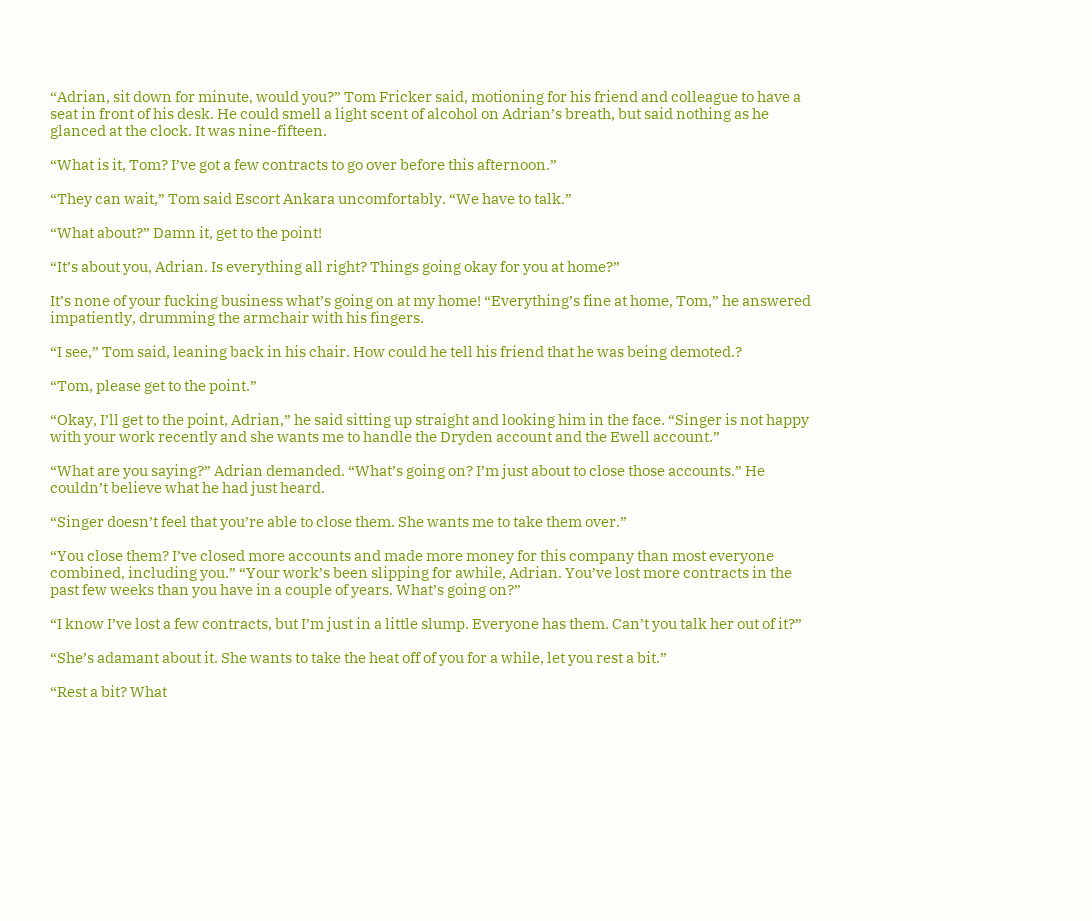“Adrian, sit down for minute, would you?” Tom Fricker said, motioning for his friend and colleague to have a seat in front of his desk. He could smell a light scent of alcohol on Adrian’s breath, but said nothing as he glanced at the clock. It was nine-fifteen.

“What is it, Tom? I’ve got a few contracts to go over before this afternoon.”

“They can wait,” Tom said Escort Ankara uncomfortably. “We have to talk.”

“What about?” Damn it, get to the point!

“It’s about you, Adrian. Is everything all right? Things going okay for you at home?”

It’s none of your fucking business what’s going on at my home! “Everything’s fine at home, Tom,” he answered impatiently, drumming the armchair with his fingers.

“I see,” Tom said, leaning back in his chair. How could he tell his friend that he was being demoted.?

“Tom, please get to the point.”

“Okay, I’ll get to the point, Adrian,” he said sitting up straight and looking him in the face. “Singer is not happy with your work recently and she wants me to handle the Dryden account and the Ewell account.”

“What are you saying?” Adrian demanded. “What’s going on? I’m just about to close those accounts.” He couldn’t believe what he had just heard.

“Singer doesn’t feel that you’re able to close them. She wants me to take them over.”

“You close them? I’ve closed more accounts and made more money for this company than most everyone combined, including you.” “Your work’s been slipping for awhile, Adrian. You’ve lost more contracts in the past few weeks than you have in a couple of years. What’s going on?”

“I know I’ve lost a few contracts, but I’m just in a little slump. Everyone has them. Can’t you talk her out of it?”

“She’s adamant about it. She wants to take the heat off of you for a while, let you rest a bit.”

“Rest a bit? What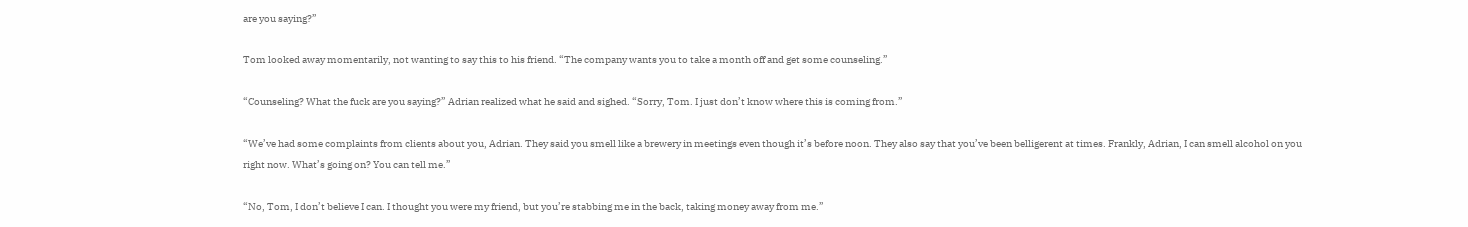are you saying?”

Tom looked away momentarily, not wanting to say this to his friend. “The company wants you to take a month off and get some counseling.”

“Counseling? What the fuck are you saying?” Adrian realized what he said and sighed. “Sorry, Tom. I just don’t know where this is coming from.”

“We’ve had some complaints from clients about you, Adrian. They said you smell like a brewery in meetings even though it’s before noon. They also say that you’ve been belligerent at times. Frankly, Adrian, I can smell alcohol on you right now. What’s going on? You can tell me.”

“No, Tom, I don’t believe I can. I thought you were my friend, but you’re stabbing me in the back, taking money away from me.”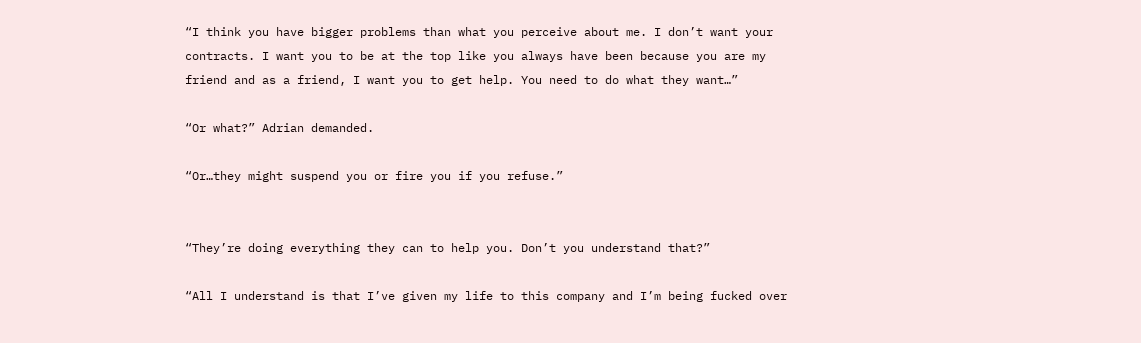“I think you have bigger problems than what you perceive about me. I don’t want your contracts. I want you to be at the top like you always have been because you are my friend and as a friend, I want you to get help. You need to do what they want…”

“Or what?” Adrian demanded.

“Or…they might suspend you or fire you if you refuse.”


“They’re doing everything they can to help you. Don’t you understand that?”

“All I understand is that I’ve given my life to this company and I’m being fucked over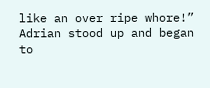like an over ripe whore!” Adrian stood up and began to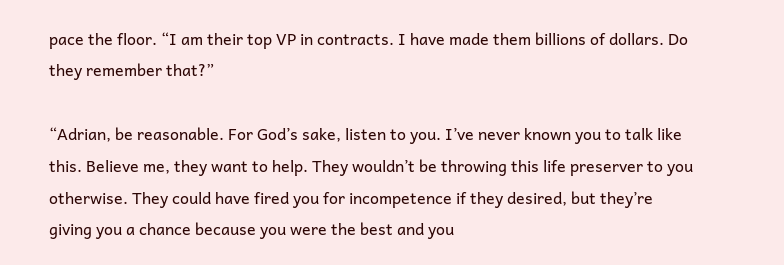pace the floor. “I am their top VP in contracts. I have made them billions of dollars. Do they remember that?”

“Adrian, be reasonable. For God’s sake, listen to you. I’ve never known you to talk like this. Believe me, they want to help. They wouldn’t be throwing this life preserver to you otherwise. They could have fired you for incompetence if they desired, but they’re giving you a chance because you were the best and you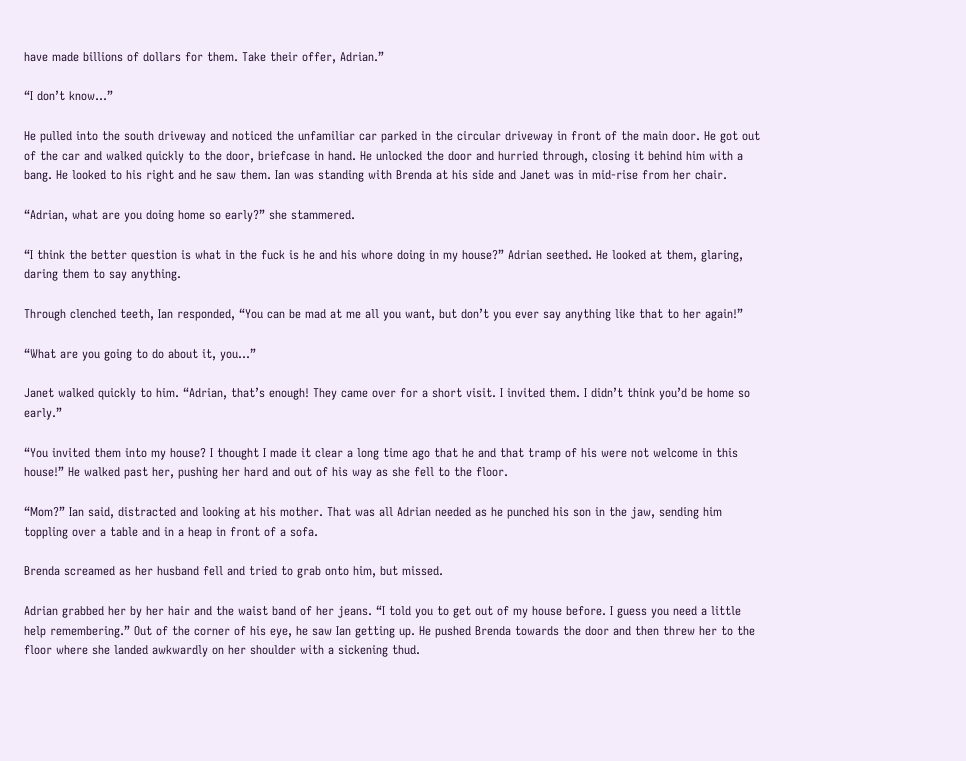have made billions of dollars for them. Take their offer, Adrian.”

“I don’t know…”

He pulled into the south driveway and noticed the unfamiliar car parked in the circular driveway in front of the main door. He got out of the car and walked quickly to the door, briefcase in hand. He unlocked the door and hurried through, closing it behind him with a bang. He looked to his right and he saw them. Ian was standing with Brenda at his side and Janet was in mid-rise from her chair.

“Adrian, what are you doing home so early?” she stammered.

“I think the better question is what in the fuck is he and his whore doing in my house?” Adrian seethed. He looked at them, glaring, daring them to say anything.

Through clenched teeth, Ian responded, “You can be mad at me all you want, but don’t you ever say anything like that to her again!”

“What are you going to do about it, you…”

Janet walked quickly to him. “Adrian, that’s enough! They came over for a short visit. I invited them. I didn’t think you’d be home so early.”

“You invited them into my house? I thought I made it clear a long time ago that he and that tramp of his were not welcome in this house!” He walked past her, pushing her hard and out of his way as she fell to the floor.

“Mom?” Ian said, distracted and looking at his mother. That was all Adrian needed as he punched his son in the jaw, sending him toppling over a table and in a heap in front of a sofa.

Brenda screamed as her husband fell and tried to grab onto him, but missed.

Adrian grabbed her by her hair and the waist band of her jeans. “I told you to get out of my house before. I guess you need a little help remembering.” Out of the corner of his eye, he saw Ian getting up. He pushed Brenda towards the door and then threw her to the floor where she landed awkwardly on her shoulder with a sickening thud.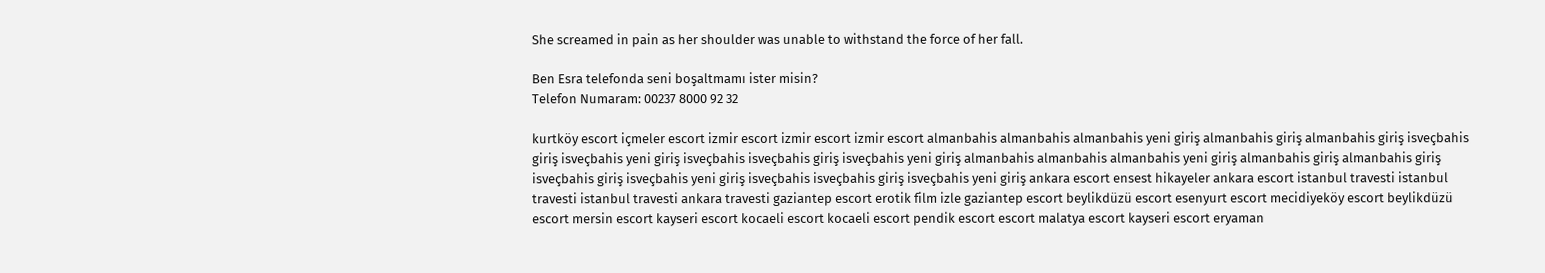She screamed in pain as her shoulder was unable to withstand the force of her fall.

Ben Esra telefonda seni boşaltmamı ister misin?
Telefon Numaram: 00237 8000 92 32

kurtköy escort içmeler escort izmir escort izmir escort izmir escort almanbahis almanbahis almanbahis yeni giriş almanbahis giriş almanbahis giriş isveçbahis giriş isveçbahis yeni giriş isveçbahis isveçbahis giriş isveçbahis yeni giriş almanbahis almanbahis almanbahis yeni giriş almanbahis giriş almanbahis giriş isveçbahis giriş isveçbahis yeni giriş isveçbahis isveçbahis giriş isveçbahis yeni giriş ankara escort ensest hikayeler ankara escort istanbul travesti istanbul travesti istanbul travesti ankara travesti gaziantep escort erotik film izle gaziantep escort beylikdüzü escort esenyurt escort mecidiyeköy escort beylikdüzü escort mersin escort kayseri escort kocaeli escort kocaeli escort pendik escort escort malatya escort kayseri escort eryaman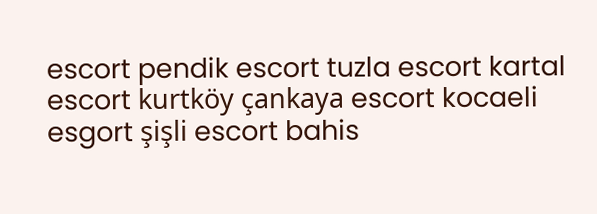escort pendik escort tuzla escort kartal escort kurtköy çankaya escort kocaeli esgort şişli escort bahis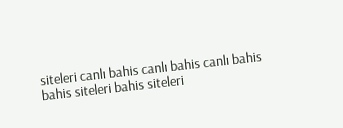siteleri canlı bahis canlı bahis canlı bahis bahis siteleri bahis siteleri